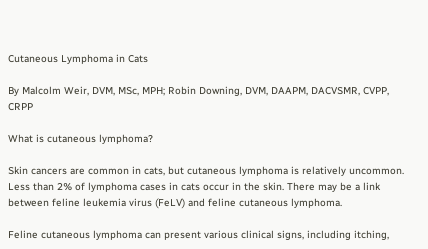Cutaneous Lymphoma in Cats

By Malcolm Weir, DVM, MSc, MPH; Robin Downing, DVM, DAAPM, DACVSMR, CVPP, CRPP

What is cutaneous lymphoma?

Skin cancers are common in cats, but cutaneous lymphoma is relatively uncommon. Less than 2% of lymphoma cases in cats occur in the skin. There may be a link between feline leukemia virus (FeLV) and feline cutaneous lymphoma.

Feline cutaneous lymphoma can present various clinical signs, including itching,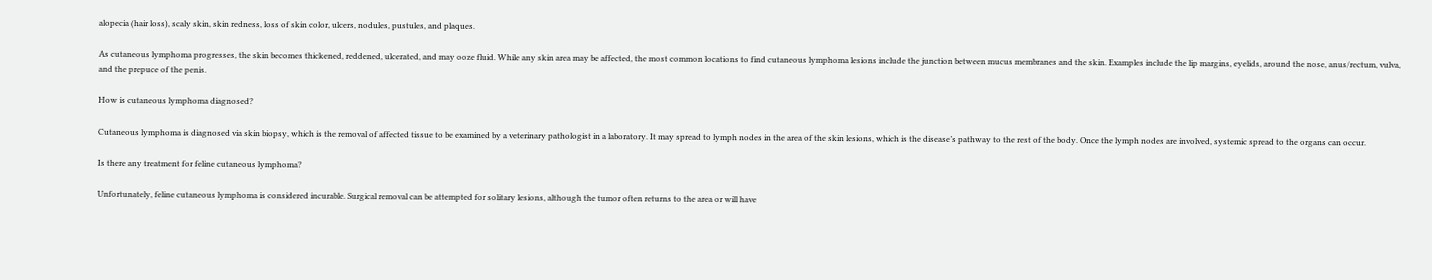alopecia (hair loss), scaly skin, skin redness, loss of skin color, ulcers, nodules, pustules, and plaques.

As cutaneous lymphoma progresses, the skin becomes thickened, reddened, ulcerated, and may ooze fluid. While any skin area may be affected, the most common locations to find cutaneous lymphoma lesions include the junction between mucus membranes and the skin. Examples include the lip margins, eyelids, around the nose, anus/rectum, vulva, and the prepuce of the penis.

How is cutaneous lymphoma diagnosed?

Cutaneous lymphoma is diagnosed via skin biopsy, which is the removal of affected tissue to be examined by a veterinary pathologist in a laboratory. It may spread to lymph nodes in the area of the skin lesions, which is the disease’s pathway to the rest of the body. Once the lymph nodes are involved, systemic spread to the organs can occur.

Is there any treatment for feline cutaneous lymphoma?

Unfortunately, feline cutaneous lymphoma is considered incurable. Surgical removal can be attempted for solitary lesions, although the tumor often returns to the area or will have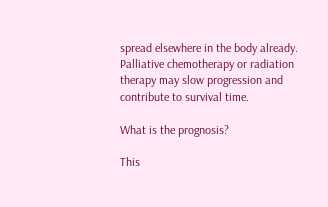spread elsewhere in the body already. Palliative chemotherapy or radiation therapy may slow progression and contribute to survival time.

What is the prognosis?

This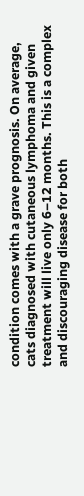condition comes with a grave prognosis. On average, cats diagnosed with cutaneous lymphoma and given treatment will live only 6–12 months. This is a complex and discouraging disease for both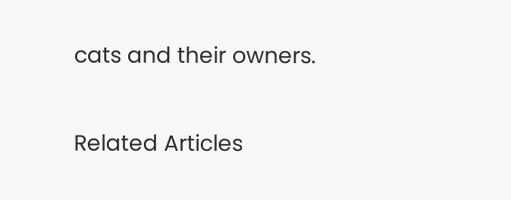cats and their owners.

Related Articles